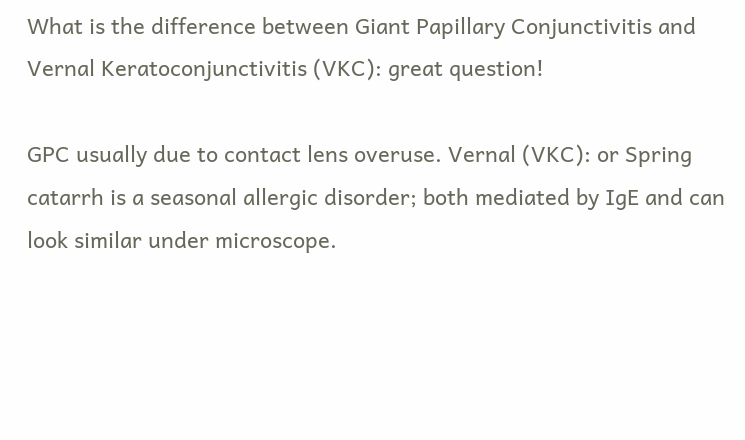What is the difference between Giant Papillary Conjunctivitis and Vernal Keratoconjunctivitis (VKC): great question!

GPC usually due to contact lens overuse. Vernal (VKC): or Spring catarrh is a seasonal allergic disorder; both mediated by IgE and can look similar under microscope.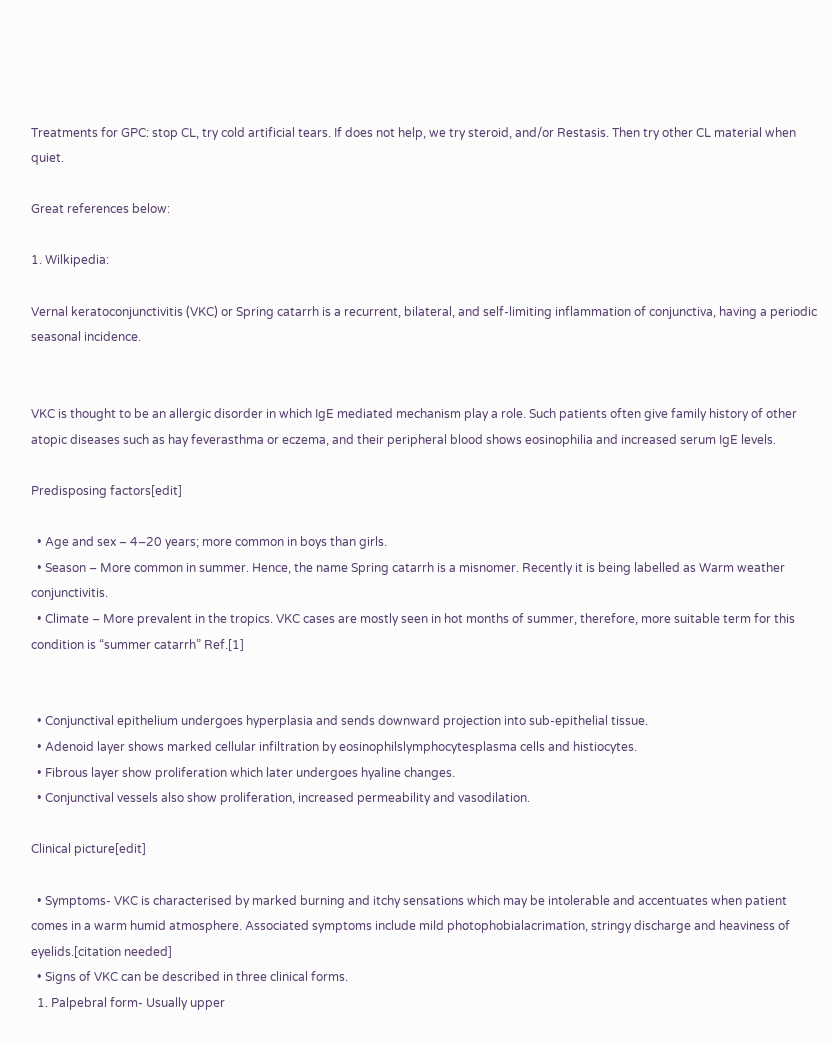Treatments for GPC: stop CL, try cold artificial tears. If does not help, we try steroid, and/or Restasis. Then try other CL material when quiet.

Great references below:

1. Wilkipedia:

Vernal keratoconjunctivitis (VKC) or Spring catarrh is a recurrent, bilateral, and self-limiting inflammation of conjunctiva, having a periodic seasonal incidence.


VKC is thought to be an allergic disorder in which IgE mediated mechanism play a role. Such patients often give family history of other atopic diseases such as hay feverasthma or eczema, and their peripheral blood shows eosinophilia and increased serum IgE levels.

Predisposing factors[edit]

  • Age and sex – 4–20 years; more common in boys than girls.
  • Season – More common in summer. Hence, the name Spring catarrh is a misnomer. Recently it is being labelled as Warm weather conjunctivitis.
  • Climate – More prevalent in the tropics. VKC cases are mostly seen in hot months of summer, therefore, more suitable term for this condition is “summer catarrh” Ref.[1]


  • Conjunctival epithelium undergoes hyperplasia and sends downward projection into sub-epithelial tissue.
  • Adenoid layer shows marked cellular infiltration by eosinophilslymphocytesplasma cells and histiocytes.
  • Fibrous layer show proliferation which later undergoes hyaline changes.
  • Conjunctival vessels also show proliferation, increased permeability and vasodilation.

Clinical picture[edit]

  • Symptoms- VKC is characterised by marked burning and itchy sensations which may be intolerable and accentuates when patient comes in a warm humid atmosphere. Associated symptoms include mild photophobialacrimation, stringy discharge and heaviness of eyelids.[citation needed]
  • Signs of VKC can be described in three clinical forms.
  1. Palpebral form- Usually upper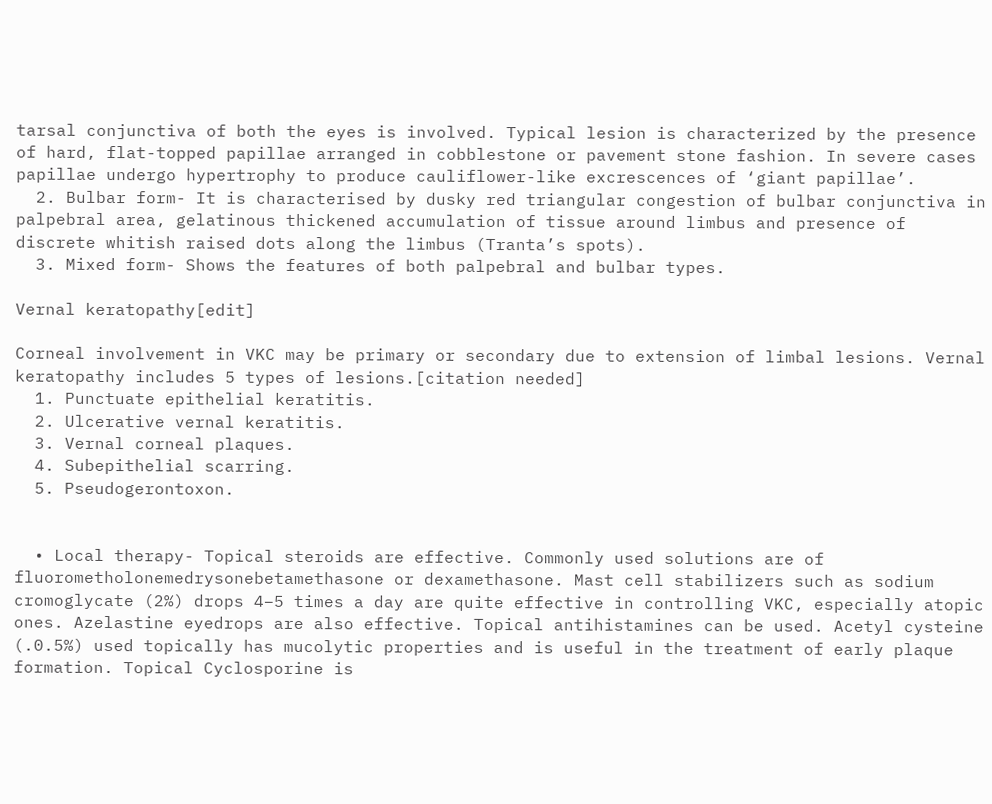tarsal conjunctiva of both the eyes is involved. Typical lesion is characterized by the presence of hard, flat-topped papillae arranged in cobblestone or pavement stone fashion. In severe cases papillae undergo hypertrophy to produce cauliflower-like excrescences of ‘giant papillae’.
  2. Bulbar form- It is characterised by dusky red triangular congestion of bulbar conjunctiva in palpebral area, gelatinous thickened accumulation of tissue around limbus and presence of discrete whitish raised dots along the limbus (Tranta’s spots).
  3. Mixed form- Shows the features of both palpebral and bulbar types.

Vernal keratopathy[edit]

Corneal involvement in VKC may be primary or secondary due to extension of limbal lesions. Vernal keratopathy includes 5 types of lesions.[citation needed]
  1. Punctuate epithelial keratitis.
  2. Ulcerative vernal keratitis.
  3. Vernal corneal plaques.
  4. Subepithelial scarring.
  5. Pseudogerontoxon.


  • Local therapy- Topical steroids are effective. Commonly used solutions are of fluorometholonemedrysonebetamethasone or dexamethasone. Mast cell stabilizers such as sodium cromoglycate (2%) drops 4–5 times a day are quite effective in controlling VKC, especially atopic ones. Azelastine eyedrops are also effective. Topical antihistamines can be used. Acetyl cysteine (.0.5%) used topically has mucolytic properties and is useful in the treatment of early plaque formation. Topical Cyclosporine is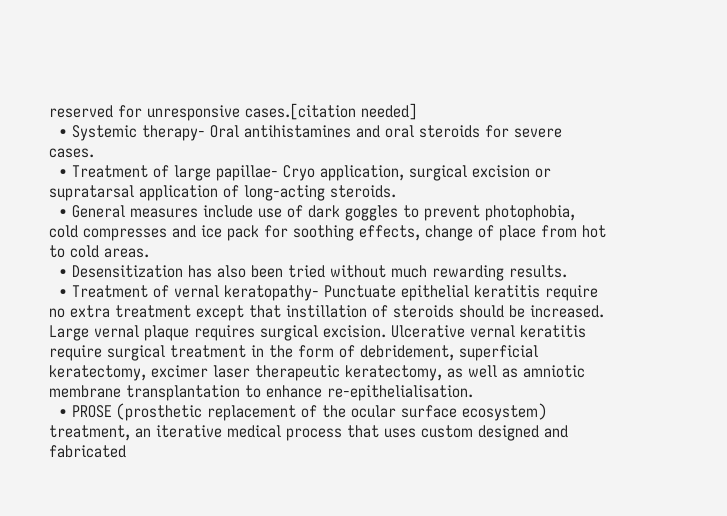reserved for unresponsive cases.[citation needed]
  • Systemic therapy- Oral antihistamines and oral steroids for severe cases.
  • Treatment of large papillae- Cryo application, surgical excision or supratarsal application of long-acting steroids.
  • General measures include use of dark goggles to prevent photophobia, cold compresses and ice pack for soothing effects, change of place from hot to cold areas.
  • Desensitization has also been tried without much rewarding results.
  • Treatment of vernal keratopathy- Punctuate epithelial keratitis require no extra treatment except that instillation of steroids should be increased. Large vernal plaque requires surgical excision. Ulcerative vernal keratitis require surgical treatment in the form of debridement, superficial keratectomy, excimer laser therapeutic keratectomy, as well as amniotic membrane transplantation to enhance re-epithelialisation.
  • PROSE (prosthetic replacement of the ocular surface ecosystem) treatment, an iterative medical process that uses custom designed and fabricated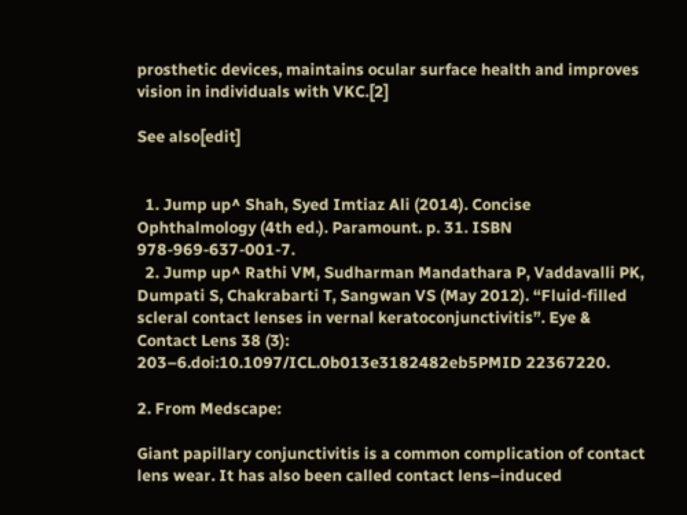prosthetic devices, maintains ocular surface health and improves vision in individuals with VKC.[2]

See also[edit]


  1. Jump up^ Shah, Syed Imtiaz Ali (2014). Concise Ophthalmology (4th ed.). Paramount. p. 31. ISBN 978-969-637-001-7.
  2. Jump up^ Rathi VM, Sudharman Mandathara P, Vaddavalli PK, Dumpati S, Chakrabarti T, Sangwan VS (May 2012). “Fluid-filled scleral contact lenses in vernal keratoconjunctivitis”. Eye & Contact Lens 38 (3): 203–6.doi:10.1097/ICL.0b013e3182482eb5PMID 22367220.

2. From Medscape:

Giant papillary conjunctivitis is a common complication of contact lens wear. It has also been called contact lens–induced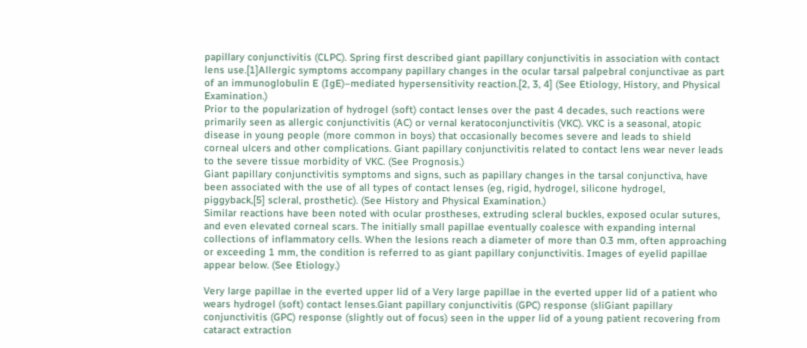papillary conjunctivitis (CLPC). Spring first described giant papillary conjunctivitis in association with contact lens use.[1]Allergic symptoms accompany papillary changes in the ocular tarsal palpebral conjunctivae as part of an immunoglobulin E (IgE)–mediated hypersensitivity reaction.[2, 3, 4] (See Etiology, History, and Physical Examination.)
Prior to the popularization of hydrogel (soft) contact lenses over the past 4 decades, such reactions were primarily seen as allergic conjunctivitis (AC) or vernal keratoconjunctivitis (VKC). VKC is a seasonal, atopic disease in young people (more common in boys) that occasionally becomes severe and leads to shield corneal ulcers and other complications. Giant papillary conjunctivitis related to contact lens wear never leads to the severe tissue morbidity of VKC. (See Prognosis.)
Giant papillary conjunctivitis symptoms and signs, such as papillary changes in the tarsal conjunctiva, have been associated with the use of all types of contact lenses (eg, rigid, hydrogel, silicone hydrogel, piggyback,[5] scleral, prosthetic). (See History and Physical Examination.)
Similar reactions have been noted with ocular prostheses, extruding scleral buckles, exposed ocular sutures, and even elevated corneal scars. The initially small papillae eventually coalesce with expanding internal collections of inflammatory cells. When the lesions reach a diameter of more than 0.3 mm, often approaching or exceeding 1 mm, the condition is referred to as giant papillary conjunctivitis. Images of eyelid papillae appear below. (See Etiology.)

Very large papillae in the everted upper lid of a Very large papillae in the everted upper lid of a patient who wears hydrogel (soft) contact lenses.Giant papillary conjunctivitis (GPC) response (sliGiant papillary conjunctivitis (GPC) response (slightly out of focus) seen in the upper lid of a young patient recovering from cataract extraction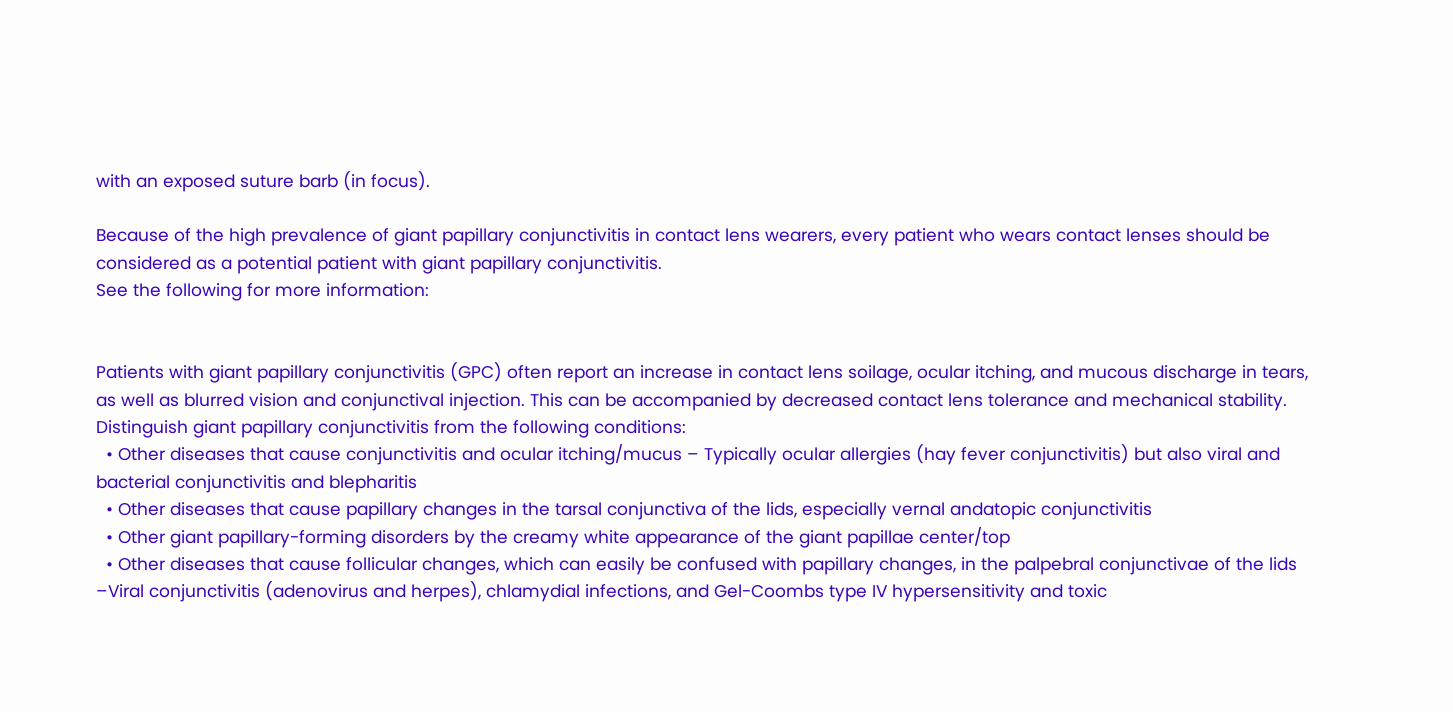with an exposed suture barb (in focus).

Because of the high prevalence of giant papillary conjunctivitis in contact lens wearers, every patient who wears contact lenses should be considered as a potential patient with giant papillary conjunctivitis.
See the following for more information:


Patients with giant papillary conjunctivitis (GPC) often report an increase in contact lens soilage, ocular itching, and mucous discharge in tears, as well as blurred vision and conjunctival injection. This can be accompanied by decreased contact lens tolerance and mechanical stability.
Distinguish giant papillary conjunctivitis from the following conditions:
  • Other diseases that cause conjunctivitis and ocular itching/mucus – Typically ocular allergies (hay fever conjunctivitis) but also viral and bacterial conjunctivitis and blepharitis
  • Other diseases that cause papillary changes in the tarsal conjunctiva of the lids, especially vernal andatopic conjunctivitis
  • Other giant papillary-forming disorders by the creamy white appearance of the giant papillae center/top
  • Other diseases that cause follicular changes, which can easily be confused with papillary changes, in the palpebral conjunctivae of the lids –Viral conjunctivitis (adenovirus and herpes), chlamydial infections, and Gel-Coombs type IV hypersensitivity and toxic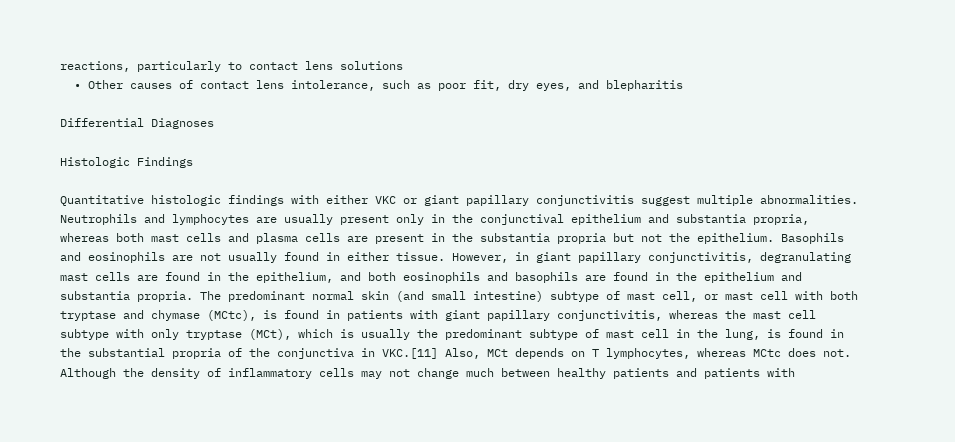reactions, particularly to contact lens solutions
  • Other causes of contact lens intolerance, such as poor fit, dry eyes, and blepharitis

Differential Diagnoses

Histologic Findings

Quantitative histologic findings with either VKC or giant papillary conjunctivitis suggest multiple abnormalities.
Neutrophils and lymphocytes are usually present only in the conjunctival epithelium and substantia propria, whereas both mast cells and plasma cells are present in the substantia propria but not the epithelium. Basophils and eosinophils are not usually found in either tissue. However, in giant papillary conjunctivitis, degranulating mast cells are found in the epithelium, and both eosinophils and basophils are found in the epithelium and substantia propria. The predominant normal skin (and small intestine) subtype of mast cell, or mast cell with both tryptase and chymase (MCtc), is found in patients with giant papillary conjunctivitis, whereas the mast cell subtype with only tryptase (MCt), which is usually the predominant subtype of mast cell in the lung, is found in the substantial propria of the conjunctiva in VKC.[11] Also, MCt depends on T lymphocytes, whereas MCtc does not.
Although the density of inflammatory cells may not change much between healthy patients and patients with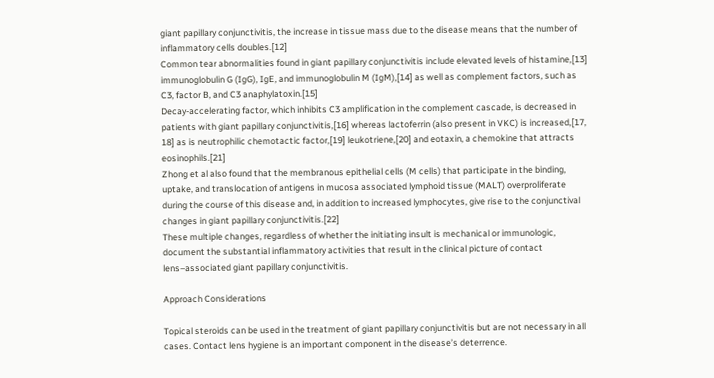giant papillary conjunctivitis, the increase in tissue mass due to the disease means that the number of inflammatory cells doubles.[12]
Common tear abnormalities found in giant papillary conjunctivitis include elevated levels of histamine,[13] immunoglobulin G (IgG), IgE, and immunoglobulin M (IgM),[14] as well as complement factors, such as C3, factor B, and C3 anaphylatoxin.[15]
Decay-accelerating factor, which inhibits C3 amplification in the complement cascade, is decreased in patients with giant papillary conjunctivitis,[16] whereas lactoferrin (also present in VKC) is increased,[17, 18] as is neutrophilic chemotactic factor,[19] leukotriene,[20] and eotaxin, a chemokine that attracts eosinophils.[21]
Zhong et al also found that the membranous epithelial cells (M cells) that participate in the binding, uptake, and translocation of antigens in mucosa associated lymphoid tissue (MALT) overproliferate during the course of this disease and, in addition to increased lymphocytes, give rise to the conjunctival changes in giant papillary conjunctivitis.[22]
These multiple changes, regardless of whether the initiating insult is mechanical or immunologic, document the substantial inflammatory activities that result in the clinical picture of contact lens–associated giant papillary conjunctivitis.

Approach Considerations

Topical steroids can be used in the treatment of giant papillary conjunctivitis but are not necessary in all cases. Contact lens hygiene is an important component in the disease’s deterrence.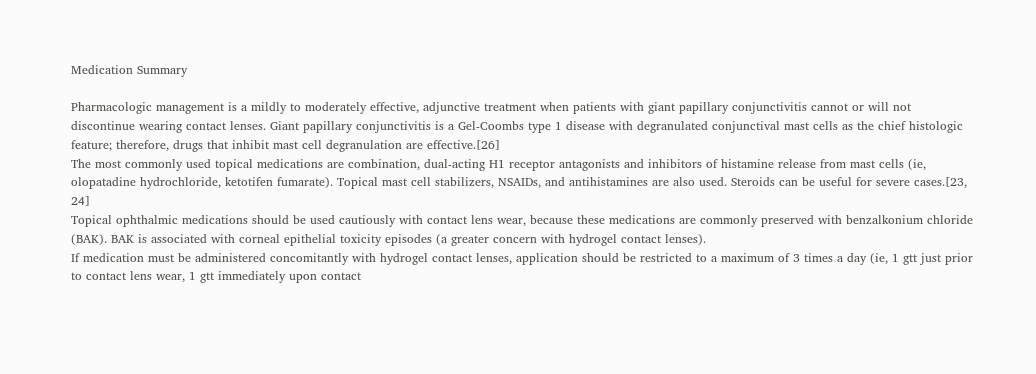Medication Summary

Pharmacologic management is a mildly to moderately effective, adjunctive treatment when patients with giant papillary conjunctivitis cannot or will not discontinue wearing contact lenses. Giant papillary conjunctivitis is a Gel-Coombs type 1 disease with degranulated conjunctival mast cells as the chief histologic feature; therefore, drugs that inhibit mast cell degranulation are effective.[26]
The most commonly used topical medications are combination, dual-acting H1 receptor antagonists and inhibitors of histamine release from mast cells (ie, olopatadine hydrochloride, ketotifen fumarate). Topical mast cell stabilizers, NSAIDs, and antihistamines are also used. Steroids can be useful for severe cases.[23, 24]
Topical ophthalmic medications should be used cautiously with contact lens wear, because these medications are commonly preserved with benzalkonium chloride (BAK). BAK is associated with corneal epithelial toxicity episodes (a greater concern with hydrogel contact lenses).
If medication must be administered concomitantly with hydrogel contact lenses, application should be restricted to a maximum of 3 times a day (ie, 1 gtt just prior to contact lens wear, 1 gtt immediately upon contact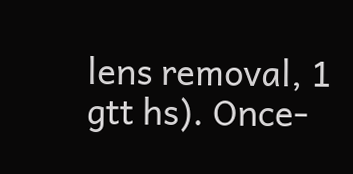lens removal, 1 gtt hs). Once-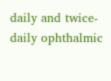daily and twice-daily ophthalmic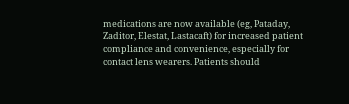medications are now available (eg, Pataday, Zaditor, Elestat, Lastacaft) for increased patient compliance and convenience, especially for contact lens wearers. Patients should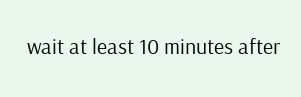wait at least 10 minutes after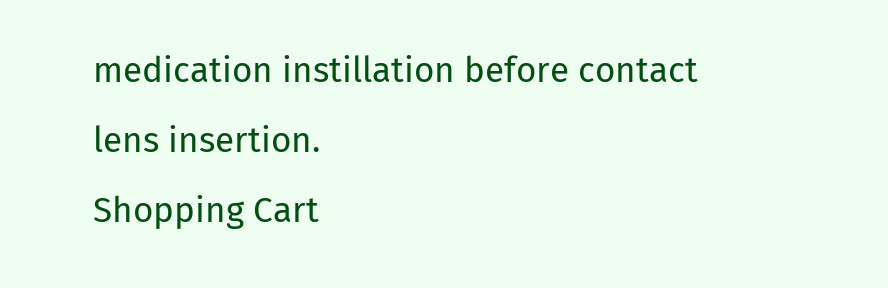medication instillation before contact lens insertion.
Shopping Cart